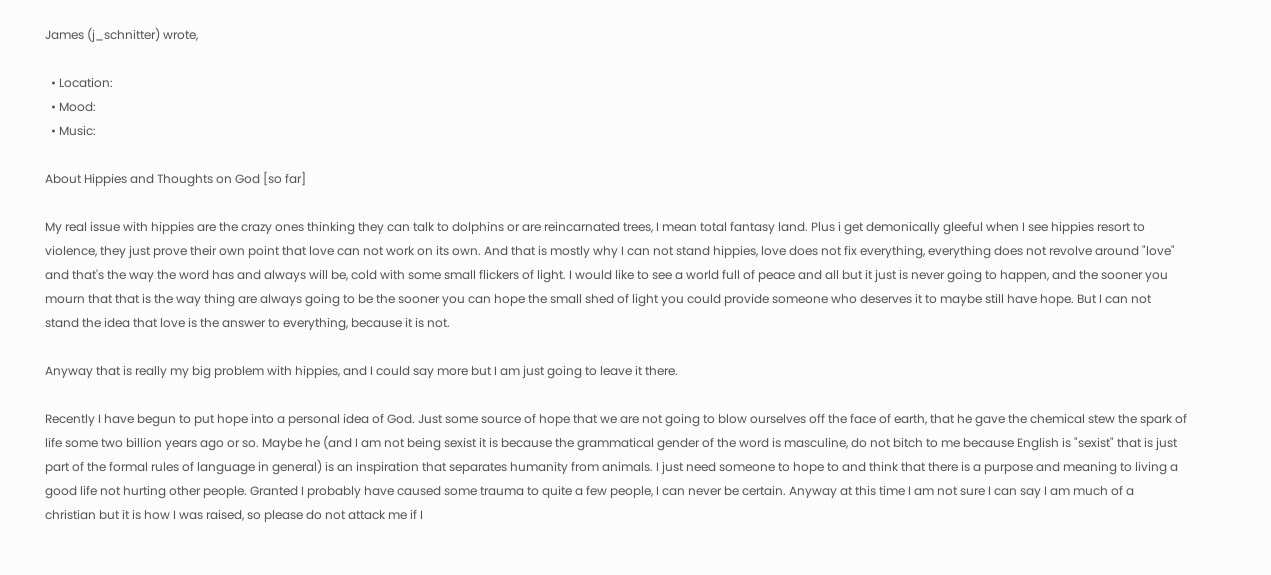James (j_schnitter) wrote,

  • Location:
  • Mood:
  • Music:

About Hippies and Thoughts on God [so far]

My real issue with hippies are the crazy ones thinking they can talk to dolphins or are reincarnated trees, I mean total fantasy land. Plus i get demonically gleeful when I see hippies resort to violence, they just prove their own point that love can not work on its own. And that is mostly why I can not stand hippies, love does not fix everything, everything does not revolve around "love" and that's the way the word has and always will be, cold with some small flickers of light. I would like to see a world full of peace and all but it just is never going to happen, and the sooner you mourn that that is the way thing are always going to be the sooner you can hope the small shed of light you could provide someone who deserves it to maybe still have hope. But I can not stand the idea that love is the answer to everything, because it is not.

Anyway that is really my big problem with hippies, and I could say more but I am just going to leave it there.

Recently I have begun to put hope into a personal idea of God. Just some source of hope that we are not going to blow ourselves off the face of earth, that he gave the chemical stew the spark of life some two billion years ago or so. Maybe he (and I am not being sexist it is because the grammatical gender of the word is masculine, do not bitch to me because English is "sexist" that is just part of the formal rules of language in general) is an inspiration that separates humanity from animals. I just need someone to hope to and think that there is a purpose and meaning to living a good life not hurting other people. Granted I probably have caused some trauma to quite a few people, I can never be certain. Anyway at this time I am not sure I can say I am much of a christian but it is how I was raised, so please do not attack me if I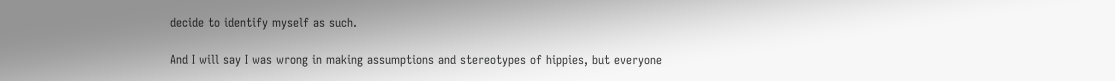decide to identify myself as such.

And I will say I was wrong in making assumptions and stereotypes of hippies, but everyone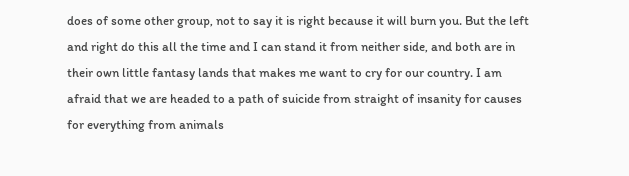does of some other group, not to say it is right because it will burn you. But the left and right do this all the time and I can stand it from neither side, and both are in their own little fantasy lands that makes me want to cry for our country. I am afraid that we are headed to a path of suicide from straight of insanity for causes for everything from animals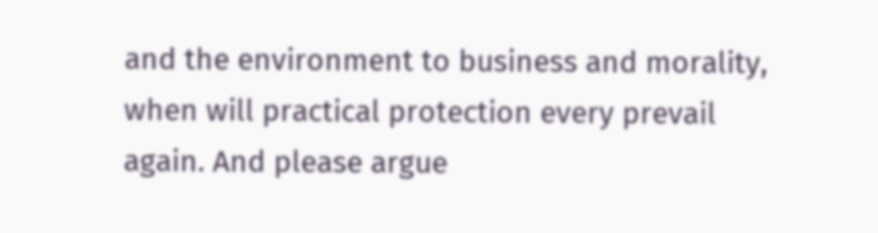and the environment to business and morality, when will practical protection every prevail again. And please argue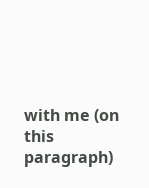with me (on this paragraph)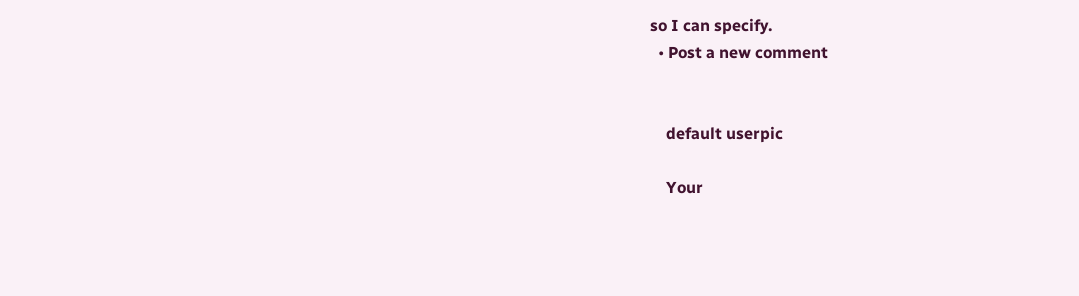so I can specify.
  • Post a new comment


    default userpic

    Your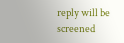reply will be screened